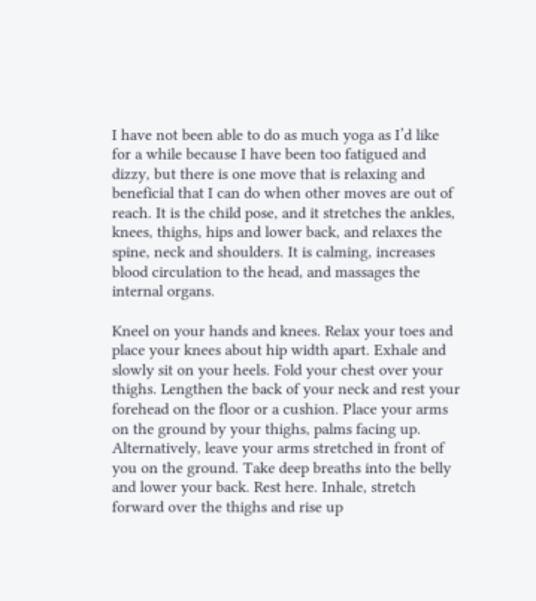I have not been able to do as much yoga as I’d like for a while because I have been too fatigued and dizzy, but there is one move that is relaxing and beneficial that I can do when other moves are out of reach. It is the child pose, and it stretches the ankles, knees, thighs, hips and lower back, and relaxes the spine, neck and shoulders. It is calming, increases blood circulation to the head, and massages the internal organs.

Kneel on your hands and knees. Relax your toes and place your knees about hip width apart. Exhale and slowly sit on your heels. Fold your chest over your thighs. Lengthen the back of your neck and rest your forehead on the floor or a cushion. Place your arms on the ground by your thighs, palms facing up. Alternatively, leave your arms stretched in front of you on the ground. Take deep breaths into the belly and lower your back. Rest here. Inhale, stretch forward over the thighs and rise up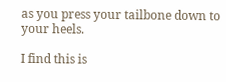as you press your tailbone down to your heels.

I find this is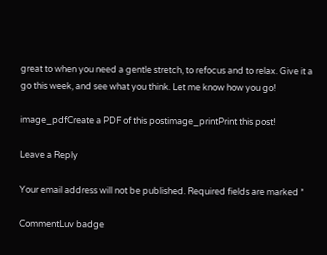great to when you need a gentle stretch, to refocus and to relax. Give it a go this week, and see what you think. Let me know how you go!

image_pdfCreate a PDF of this postimage_printPrint this post!

Leave a Reply

Your email address will not be published. Required fields are marked *

CommentLuv badge